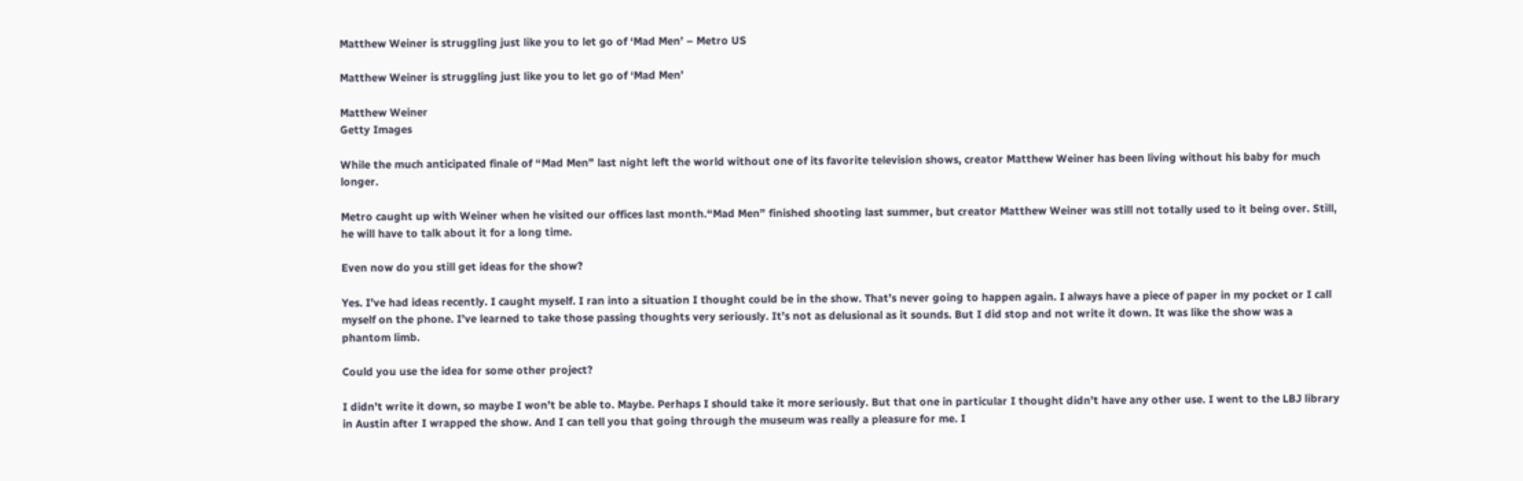Matthew Weiner is struggling just like you to let go of ‘Mad Men’ – Metro US

Matthew Weiner is struggling just like you to let go of ‘Mad Men’

Matthew Weiner
Getty Images

While the much anticipated finale of “Mad Men” last night left the world without one of its favorite television shows, creator Matthew Weiner has been living without his baby for much longer.

Metro caught up with Weiner when he visited our offices last month.“Mad Men” finished shooting last summer, but creator Matthew Weiner was still not totally used to it being over. Still, he will have to talk about it for a long time.

Even now do you still get ideas for the show?

Yes. I’ve had ideas recently. I caught myself. I ran into a situation I thought could be in the show. That’s never going to happen again. I always have a piece of paper in my pocket or I call myself on the phone. I’ve learned to take those passing thoughts very seriously. It’s not as delusional as it sounds. But I did stop and not write it down. It was like the show was a phantom limb.

Could you use the idea for some other project?

I didn’t write it down, so maybe I won’t be able to. Maybe. Perhaps I should take it more seriously. But that one in particular I thought didn’t have any other use. I went to the LBJ library in Austin after I wrapped the show. And I can tell you that going through the museum was really a pleasure for me. I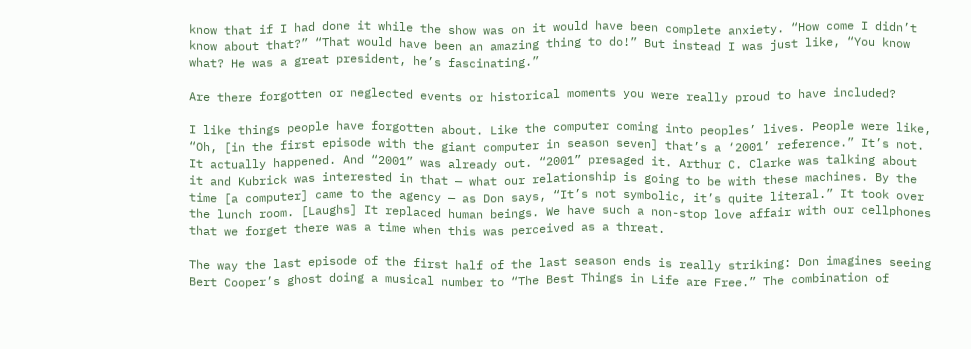know that if I had done it while the show was on it would have been complete anxiety. “How come I didn’t know about that?” “That would have been an amazing thing to do!” But instead I was just like, “You know what? He was a great president, he’s fascinating.”

Are there forgotten or neglected events or historical moments you were really proud to have included?

I like things people have forgotten about. Like the computer coming into peoples’ lives. People were like, “Oh, [in the first episode with the giant computer in season seven] that’s a ‘2001’ reference.” It’s not. It actually happened. And “2001” was already out. “2001” presaged it. Arthur C. Clarke was talking about it and Kubrick was interested in that — what our relationship is going to be with these machines. By the time [a computer] came to the agency — as Don says, “It’s not symbolic, it’s quite literal.” It took over the lunch room. [Laughs] It replaced human beings. We have such a non-stop love affair with our cellphones that we forget there was a time when this was perceived as a threat.

The way the last episode of the first half of the last season ends is really striking: Don imagines seeing Bert Cooper’s ghost doing a musical number to “The Best Things in Life are Free.” The combination of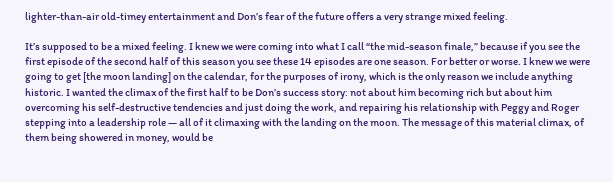lighter-than-air old-timey entertainment and Don’s fear of the future offers a very strange mixed feeling.

It’s supposed to be a mixed feeling. I knew we were coming into what I call “the mid-season finale,” because if you see the first episode of the second half of this season you see these 14 episodes are one season. For better or worse. I knew we were going to get [the moon landing] on the calendar, for the purposes of irony, which is the only reason we include anything historic. I wanted the climax of the first half to be Don’s success story: not about him becoming rich but about him overcoming his self-destructive tendencies and just doing the work, and repairing his relationship with Peggy and Roger stepping into a leadership role — all of it climaxing with the landing on the moon. The message of this material climax, of them being showered in money, would be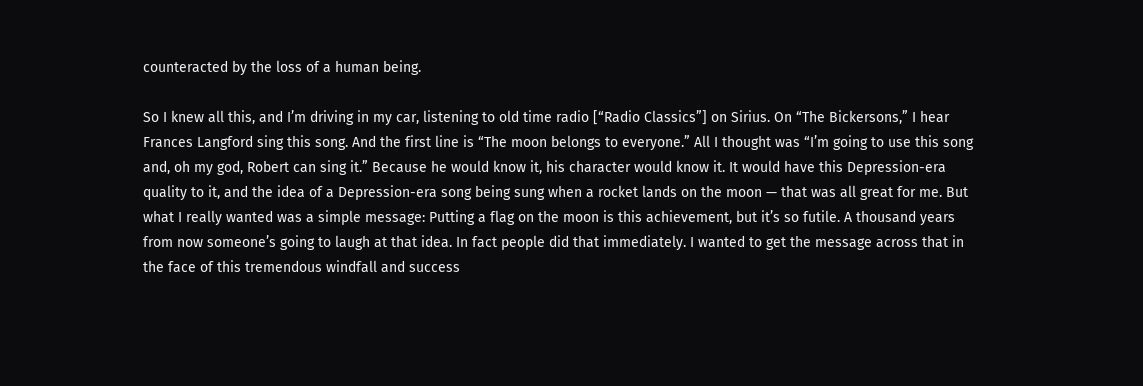counteracted by the loss of a human being.

So I knew all this, and I’m driving in my car, listening to old time radio [“Radio Classics”] on Sirius. On “The Bickersons,” I hear Frances Langford sing this song. And the first line is “The moon belongs to everyone.” All I thought was “I’m going to use this song and, oh my god, Robert can sing it.” Because he would know it, his character would know it. It would have this Depression-era quality to it, and the idea of a Depression-era song being sung when a rocket lands on the moon — that was all great for me. But what I really wanted was a simple message: Putting a flag on the moon is this achievement, but it’s so futile. A thousand years from now someone’s going to laugh at that idea. In fact people did that immediately. I wanted to get the message across that in the face of this tremendous windfall and success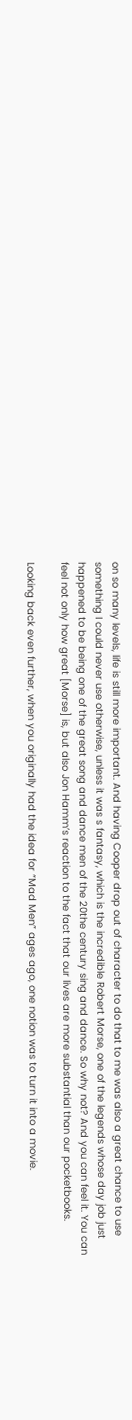on so many levels, life is still more important. And having Cooper drop out of character to do that to me was also a great chance to use something I could never use otherwise, unless it was s fantasy, which is the incredible Robert Morse, one of the legends whose day job just happened to be being one of the great song and dance men of the 20the century sing and dance. So why not? And you can feel it. You can feel not only how great [Morse] is, but also Jon Hamm’s reaction to the fact that our lives are more substantial than our pocketbooks.

Looking back even further, when you originally had the idea for “Mad Men” ages ago, one notion was to turn it into a movie.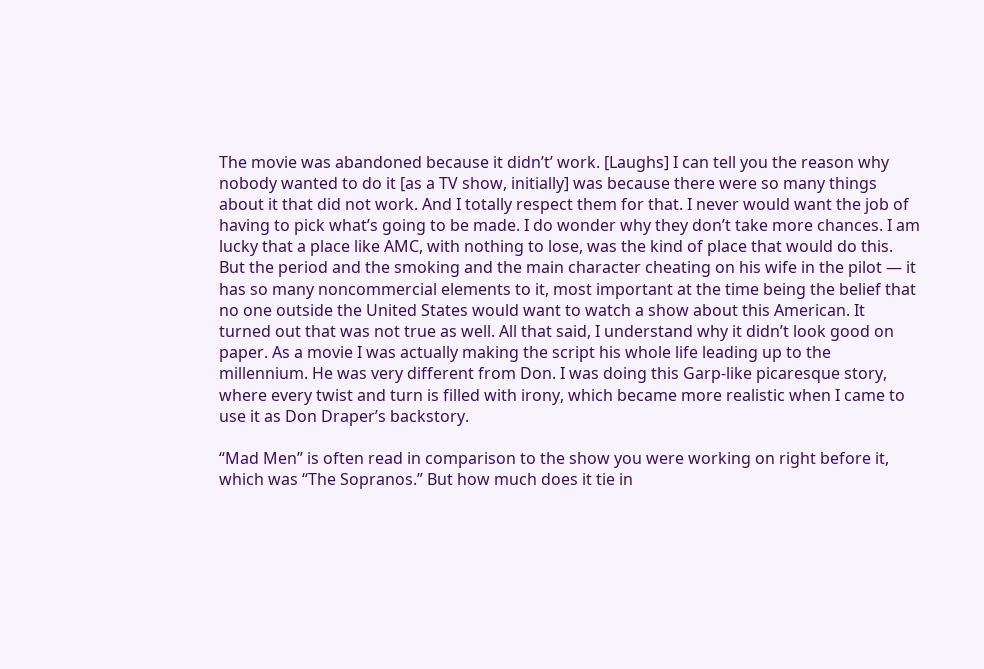The movie was abandoned because it didn’t’ work. [Laughs] I can tell you the reason why nobody wanted to do it [as a TV show, initially] was because there were so many things about it that did not work. And I totally respect them for that. I never would want the job of having to pick what’s going to be made. I do wonder why they don’t take more chances. I am lucky that a place like AMC, with nothing to lose, was the kind of place that would do this. But the period and the smoking and the main character cheating on his wife in the pilot — it has so many noncommercial elements to it, most important at the time being the belief that no one outside the United States would want to watch a show about this American. It turned out that was not true as well. All that said, I understand why it didn’t look good on paper. As a movie I was actually making the script his whole life leading up to the millennium. He was very different from Don. I was doing this Garp-like picaresque story, where every twist and turn is filled with irony, which became more realistic when I came to use it as Don Draper’s backstory.

“Mad Men” is often read in comparison to the show you were working on right before it, which was “The Sopranos.” But how much does it tie in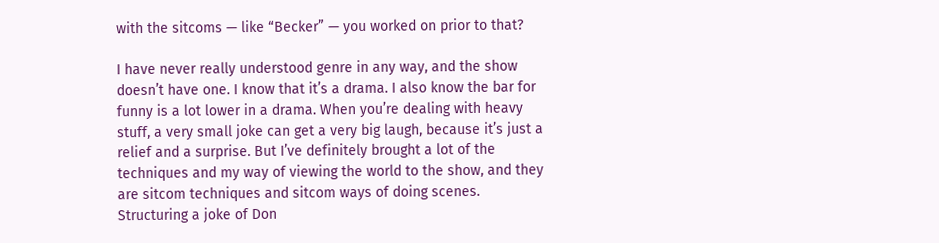with the sitcoms — like “Becker” — you worked on prior to that?

I have never really understood genre in any way, and the show doesn’t have one. I know that it’s a drama. I also know the bar for funny is a lot lower in a drama. When you’re dealing with heavy stuff, a very small joke can get a very big laugh, because it’s just a relief and a surprise. But I’ve definitely brought a lot of the techniques and my way of viewing the world to the show, and they are sitcom techniques and sitcom ways of doing scenes. Structuring a joke of Don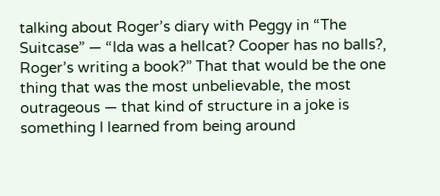talking about Roger’s diary with Peggy in “The Suitcase” — “Ida was a hellcat? Cooper has no balls?, Roger’s writing a book?” That that would be the one thing that was the most unbelievable, the most outrageous — that kind of structure in a joke is something I learned from being around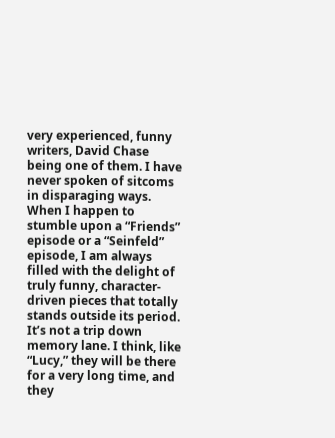very experienced, funny writers, David Chase being one of them. I have never spoken of sitcoms in disparaging ways. When I happen to stumble upon a “Friends” episode or a “Seinfeld” episode, I am always filled with the delight of truly funny, character-driven pieces that totally stands outside its period. It’s not a trip down memory lane. I think, like “Lucy,” they will be there for a very long time, and they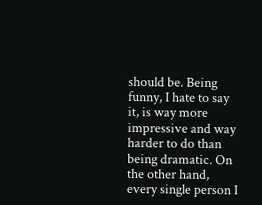should be. Being funny, I hate to say it, is way more impressive and way harder to do than being dramatic. On the other hand, every single person I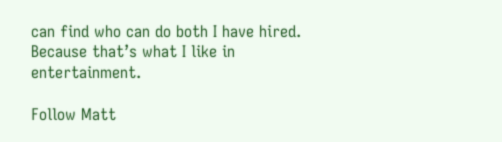can find who can do both I have hired. Because that’s what I like in entertainment.

Follow Matt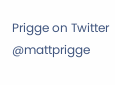Prigge on Twitter @mattprigge